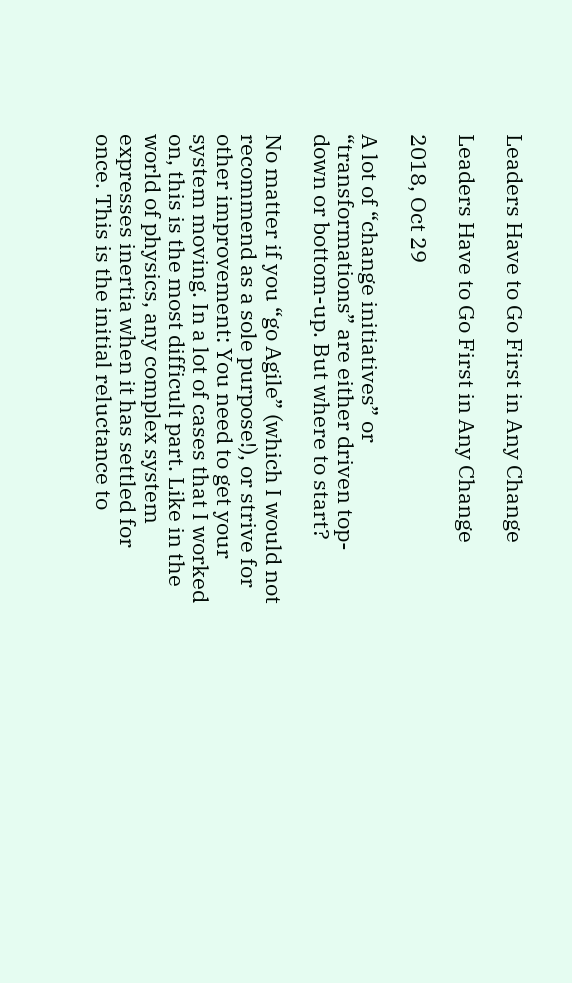Leaders Have to Go First in Any Change

Leaders Have to Go First in Any Change

2018, Oct 29

A lot of “change initiatives” or “transformations” are either driven top-down or bottom-up. But where to start?

No matter if you “go Agile” (which I would not recommend as a sole purpose!), or strive for other improvement: You need to get your system moving. In a lot of cases that I worked on, this is the most difficult part. Like in the world of physics, any complex system expresses inertia when it has settled for once. This is the initial reluctance to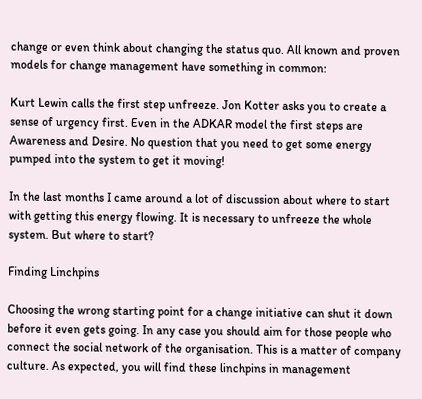change or even think about changing the status quo. All known and proven models for change management have something in common:

Kurt Lewin calls the first step unfreeze. Jon Kotter asks you to create a sense of urgency first. Even in the ADKAR model the first steps are Awareness and Desire. No question that you need to get some energy pumped into the system to get it moving!

In the last months I came around a lot of discussion about where to start with getting this energy flowing. It is necessary to unfreeze the whole system. But where to start?

Finding Linchpins

Choosing the wrong starting point for a change initiative can shut it down before it even gets going. In any case you should aim for those people who connect the social network of the organisation. This is a matter of company culture. As expected, you will find these linchpins in management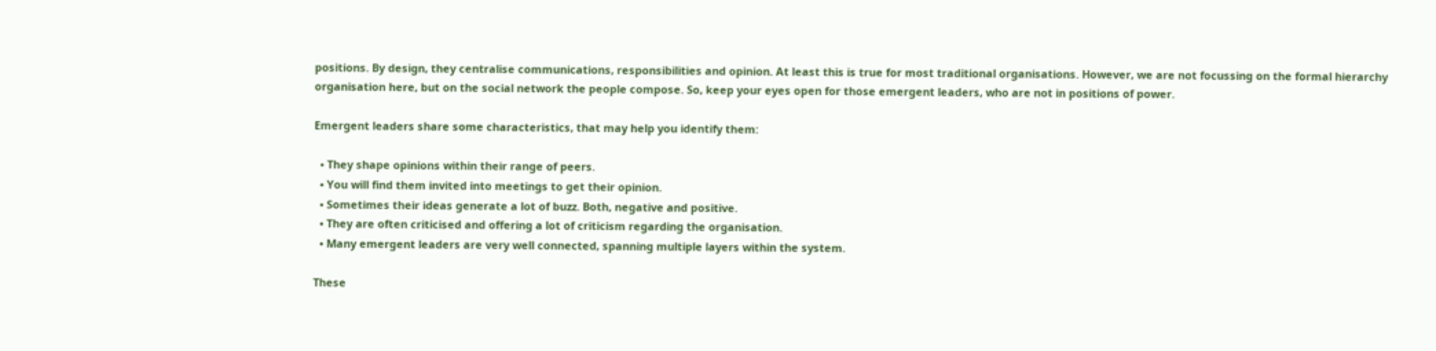positions. By design, they centralise communications, responsibilities and opinion. At least this is true for most traditional organisations. However, we are not focussing on the formal hierarchy organisation here, but on the social network the people compose. So, keep your eyes open for those emergent leaders, who are not in positions of power.

Emergent leaders share some characteristics, that may help you identify them:

  • They shape opinions within their range of peers.
  • You will find them invited into meetings to get their opinion.
  • Sometimes their ideas generate a lot of buzz. Both, negative and positive.
  • They are often criticised and offering a lot of criticism regarding the organisation.
  • Many emergent leaders are very well connected, spanning multiple layers within the system.

These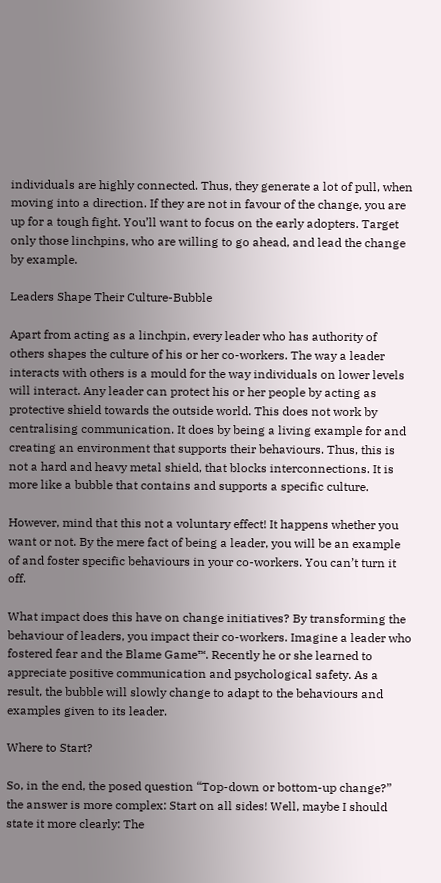individuals are highly connected. Thus, they generate a lot of pull, when moving into a direction. If they are not in favour of the change, you are up for a tough fight. You’ll want to focus on the early adopters. Target only those linchpins, who are willing to go ahead, and lead the change by example.

Leaders Shape Their Culture-Bubble

Apart from acting as a linchpin, every leader who has authority of others shapes the culture of his or her co-workers. The way a leader interacts with others is a mould for the way individuals on lower levels will interact. Any leader can protect his or her people by acting as protective shield towards the outside world. This does not work by centralising communication. It does by being a living example for and creating an environment that supports their behaviours. Thus, this is not a hard and heavy metal shield, that blocks interconnections. It is more like a bubble that contains and supports a specific culture.

However, mind that this not a voluntary effect! It happens whether you want or not. By the mere fact of being a leader, you will be an example of and foster specific behaviours in your co-workers. You can’t turn it off.

What impact does this have on change initiatives? By transforming the behaviour of leaders, you impact their co-workers. Imagine a leader who fostered fear and the Blame Game™. Recently he or she learned to appreciate positive communication and psychological safety. As a result, the bubble will slowly change to adapt to the behaviours and examples given to its leader.

Where to Start?

So, in the end, the posed question “Top-down or bottom-up change?” the answer is more complex: Start on all sides! Well, maybe I should state it more clearly: The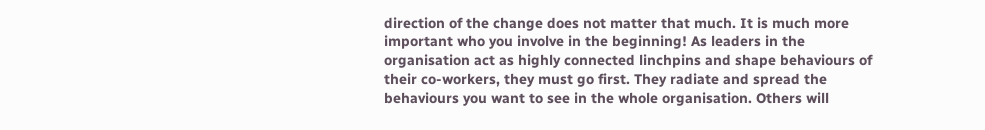direction of the change does not matter that much. It is much more important who you involve in the beginning! As leaders in the organisation act as highly connected linchpins and shape behaviours of their co-workers, they must go first. They radiate and spread the behaviours you want to see in the whole organisation. Others will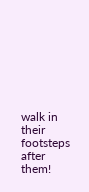walk in their footsteps after them!